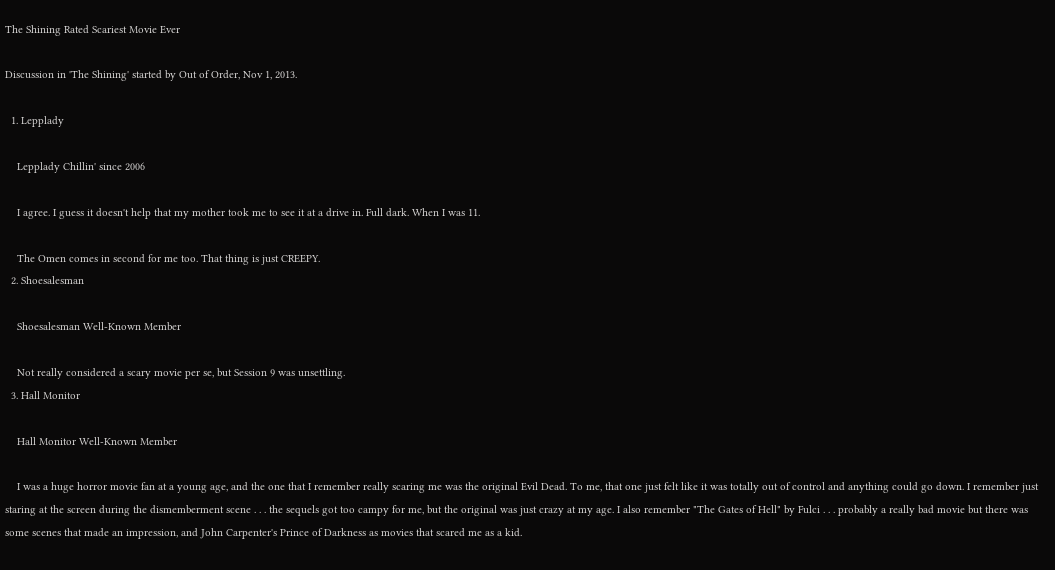The Shining Rated Scariest Movie Ever

Discussion in 'The Shining' started by Out of Order, Nov 1, 2013.

  1. Lepplady

    Lepplady Chillin' since 2006

    I agree. I guess it doesn't help that my mother took me to see it at a drive in. Full dark. When I was 11.

    The Omen comes in second for me too. That thing is just CREEPY.
  2. Shoesalesman

    Shoesalesman Well-Known Member

    Not really considered a scary movie per se, but Session 9 was unsettling.
  3. Hall Monitor

    Hall Monitor Well-Known Member

    I was a huge horror movie fan at a young age, and the one that I remember really scaring me was the original Evil Dead. To me, that one just felt like it was totally out of control and anything could go down. I remember just staring at the screen during the dismemberment scene . . . the sequels got too campy for me, but the original was just crazy at my age. I also remember "The Gates of Hell" by Fulci . . . probably a really bad movie but there was some scenes that made an impression, and John Carpenter's Prince of Darkness as movies that scared me as a kid.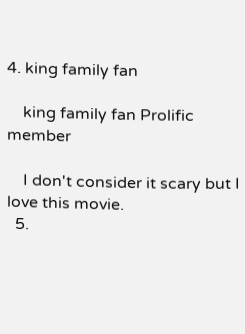4. king family fan

    king family fan Prolific member

    I don't consider it scary but I love this movie.
  5.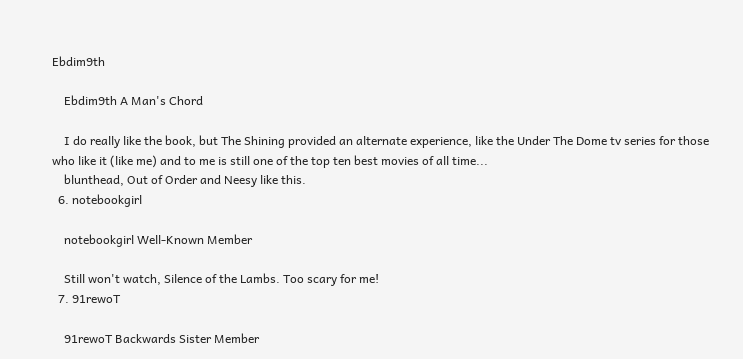Ebdim9th

    Ebdim9th A Man's Chord

    I do really like the book, but The Shining provided an alternate experience, like the Under The Dome tv series for those who like it (like me) and to me is still one of the top ten best movies of all time...
    blunthead, Out of Order and Neesy like this.
  6. notebookgirl

    notebookgirl Well-Known Member

    Still won't watch, Silence of the Lambs. Too scary for me!
  7. 91rewoT

    91rewoT Backwards Sister Member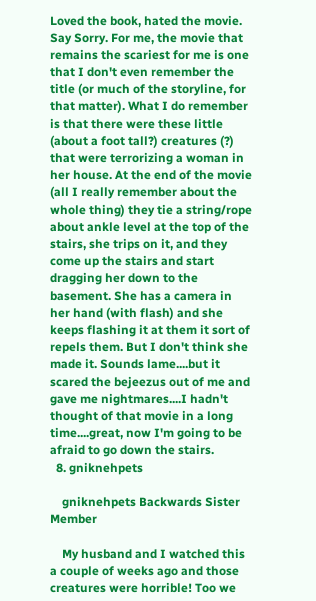Loved the book, hated the movie. Say Sorry. For me, the movie that remains the scariest for me is one that I don't even remember the title (or much of the storyline, for that matter). What I do remember is that there were these little (about a foot tall?) creatures (?) that were terrorizing a woman in her house. At the end of the movie (all I really remember about the whole thing) they tie a string/rope about ankle level at the top of the stairs, she trips on it, and they come up the stairs and start dragging her down to the basement. She has a camera in her hand (with flash) and she keeps flashing it at them it sort of repels them. But I don't think she made it. Sounds lame....but it scared the bejeezus out of me and gave me nightmares....I hadn't thought of that movie in a long time....great, now I'm going to be afraid to go down the stairs.
  8. gniknehpets

    gniknehpets Backwards Sister Member

    My husband and I watched this a couple of weeks ago and those creatures were horrible! Too we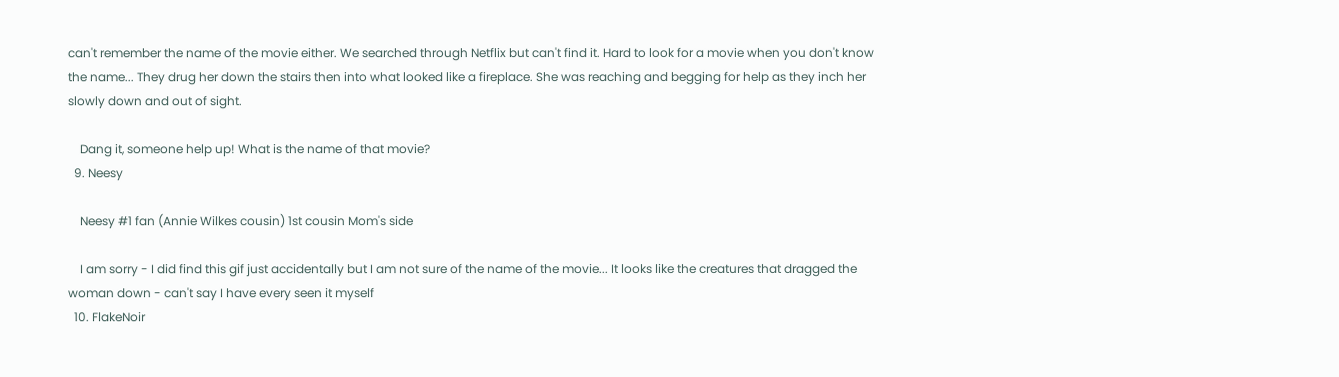can't remember the name of the movie either. We searched through Netflix but can't find it. Hard to look for a movie when you don't know the name... They drug her down the stairs then into what looked like a fireplace. She was reaching and begging for help as they inch her slowly down and out of sight.

    Dang it, someone help up! What is the name of that movie?
  9. Neesy

    Neesy #1 fan (Annie Wilkes cousin) 1st cousin Mom's side

    I am sorry - I did find this gif just accidentally but I am not sure of the name of the movie... It looks like the creatures that dragged the woman down - can't say I have every seen it myself
  10. FlakeNoir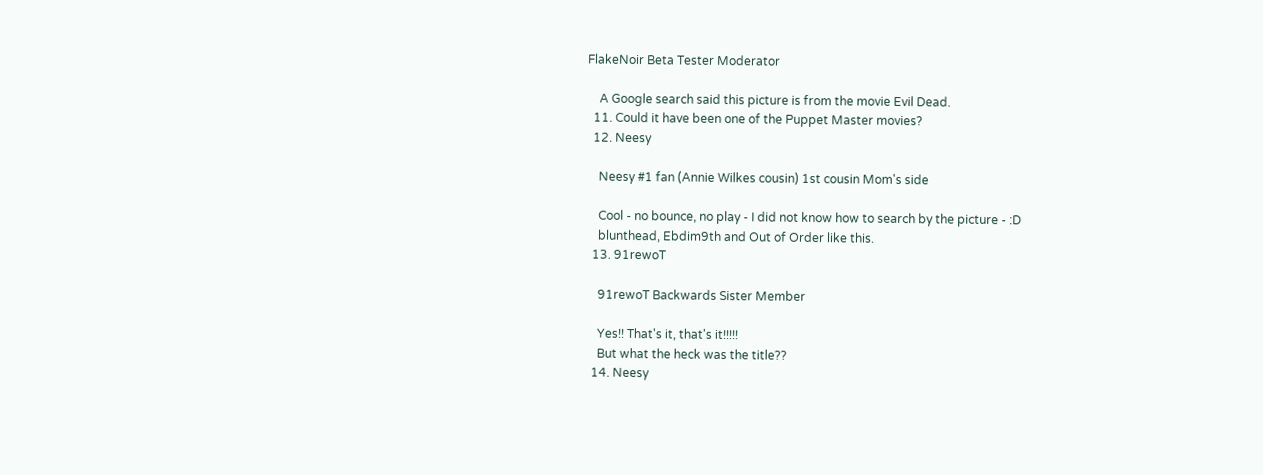FlakeNoir Beta Tester Moderator

    A Google search said this picture is from the movie Evil Dead.
  11. Could it have been one of the Puppet Master movies?
  12. Neesy

    Neesy #1 fan (Annie Wilkes cousin) 1st cousin Mom's side

    Cool - no bounce, no play - I did not know how to search by the picture - :D
    blunthead, Ebdim9th and Out of Order like this.
  13. 91rewoT

    91rewoT Backwards Sister Member

    Yes!! That's it, that's it!!!!!
    But what the heck was the title??
  14. Neesy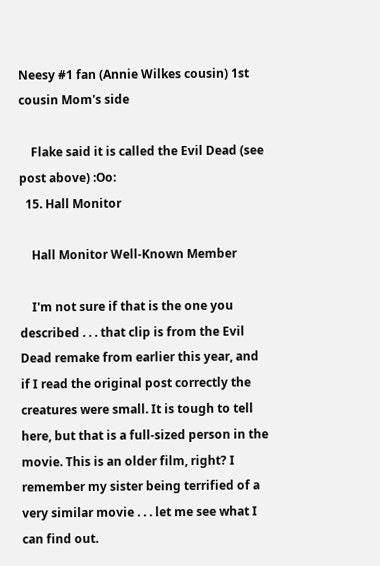Neesy #1 fan (Annie Wilkes cousin) 1st cousin Mom's side

    Flake said it is called the Evil Dead (see post above) :Oo:
  15. Hall Monitor

    Hall Monitor Well-Known Member

    I'm not sure if that is the one you described . . . that clip is from the Evil Dead remake from earlier this year, and if I read the original post correctly the creatures were small. It is tough to tell here, but that is a full-sized person in the movie. This is an older film, right? I remember my sister being terrified of a very similar movie . . . let me see what I can find out.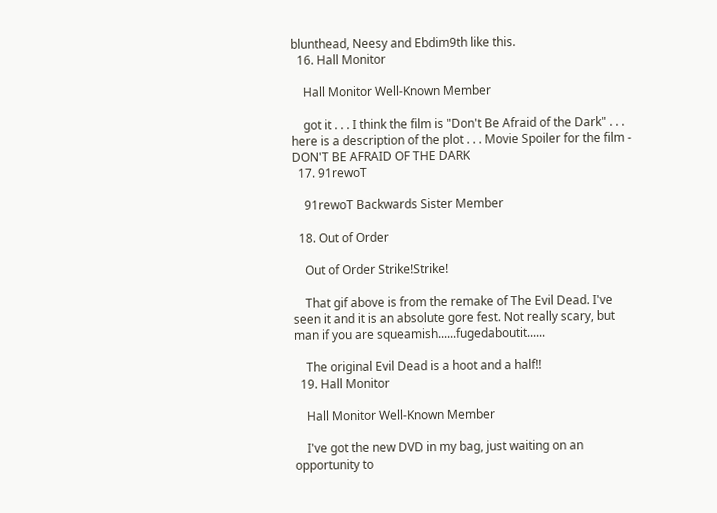blunthead, Neesy and Ebdim9th like this.
  16. Hall Monitor

    Hall Monitor Well-Known Member

    got it . . . I think the film is "Don't Be Afraid of the Dark" . . . here is a description of the plot . . . Movie Spoiler for the film - DON'T BE AFRAID OF THE DARK
  17. 91rewoT

    91rewoT Backwards Sister Member

  18. Out of Order

    Out of Order Strike!Strike!

    That gif above is from the remake of The Evil Dead. I've seen it and it is an absolute gore fest. Not really scary, but man if you are squeamish......fugedaboutit......

    The original Evil Dead is a hoot and a half!!
  19. Hall Monitor

    Hall Monitor Well-Known Member

    I've got the new DVD in my bag, just waiting on an opportunity to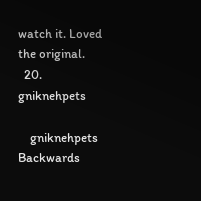watch it. Loved the original.
  20. gniknehpets

    gniknehpets Backwards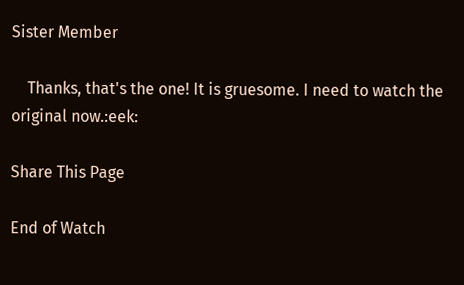Sister Member

    Thanks, that's the one! It is gruesome. I need to watch the original now.:eek:

Share This Page

End of Watch